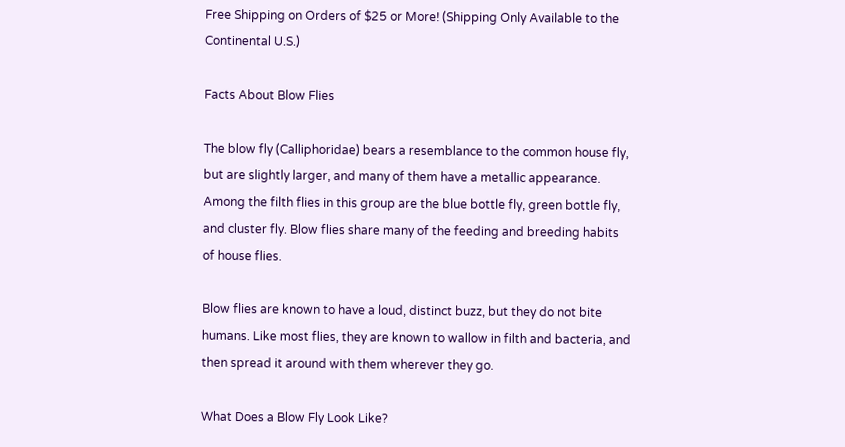Free Shipping on Orders of $25 or More! (Shipping Only Available to the Continental U.S.)

Facts About Blow Flies

The blow fly (Calliphoridae) bears a resemblance to the common house fly, but are slightly larger, and many of them have a metallic appearance. Among the filth flies in this group are the blue bottle fly, green bottle fly, and cluster fly. Blow flies share many of the feeding and breeding habits of house flies.

Blow flies are known to have a loud, distinct buzz, but they do not bite humans. Like most flies, they are known to wallow in filth and bacteria, and then spread it around with them wherever they go.

What Does a Blow Fly Look Like?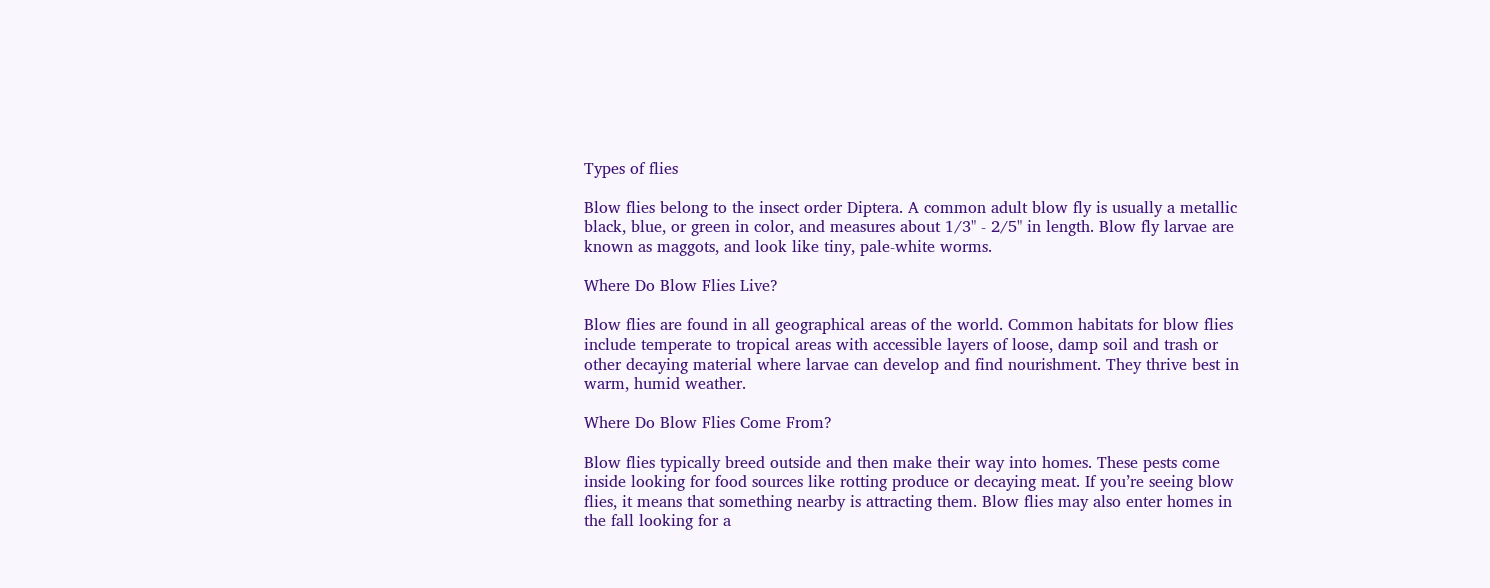Types of flies

Blow flies belong to the insect order Diptera. A common adult blow fly is usually a metallic black, blue, or green in color, and measures about 1/3" - 2/5" in length. Blow fly larvae are known as maggots, and look like tiny, pale-white worms.

Where Do Blow Flies Live?

Blow flies are found in all geographical areas of the world. Common habitats for blow flies include temperate to tropical areas with accessible layers of loose, damp soil and trash or other decaying material where larvae can develop and find nourishment. They thrive best in warm, humid weather.

Where Do Blow Flies Come From?

Blow flies typically breed outside and then make their way into homes. These pests come inside looking for food sources like rotting produce or decaying meat. If you’re seeing blow flies, it means that something nearby is attracting them. Blow flies may also enter homes in the fall looking for a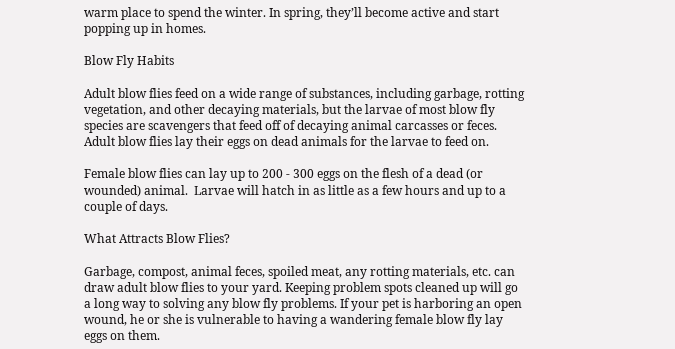warm place to spend the winter. In spring, they’ll become active and start popping up in homes.

Blow Fly Habits

Adult blow flies feed on a wide range of substances, including garbage, rotting vegetation, and other decaying materials, but the larvae of most blow fly species are scavengers that feed off of decaying animal carcasses or feces. Adult blow flies lay their eggs on dead animals for the larvae to feed on.

Female blow flies can lay up to 200 - 300 eggs on the flesh of a dead (or wounded) animal.  Larvae will hatch in as little as a few hours and up to a couple of days.

What Attracts Blow Flies?

Garbage, compost, animal feces, spoiled meat, any rotting materials, etc. can draw adult blow flies to your yard. Keeping problem spots cleaned up will go a long way to solving any blow fly problems. If your pet is harboring an open wound, he or she is vulnerable to having a wandering female blow fly lay eggs on them.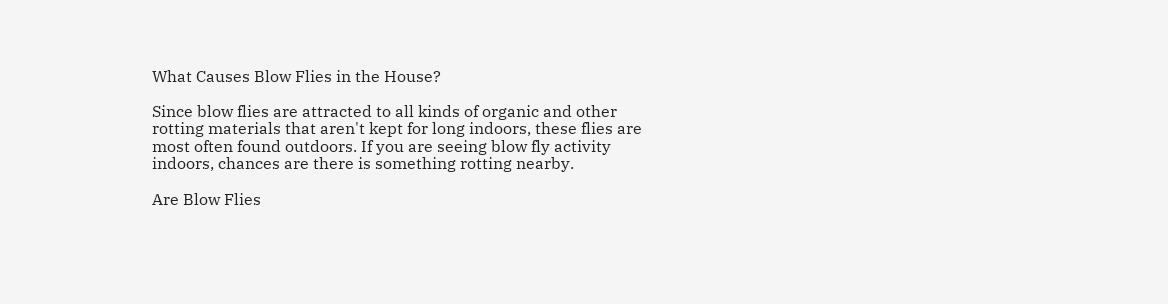What Causes Blow Flies in the House?

Since blow flies are attracted to all kinds of organic and other rotting materials that aren't kept for long indoors, these flies are most often found outdoors. If you are seeing blow fly activity indoors, chances are there is something rotting nearby.

Are Blow Flies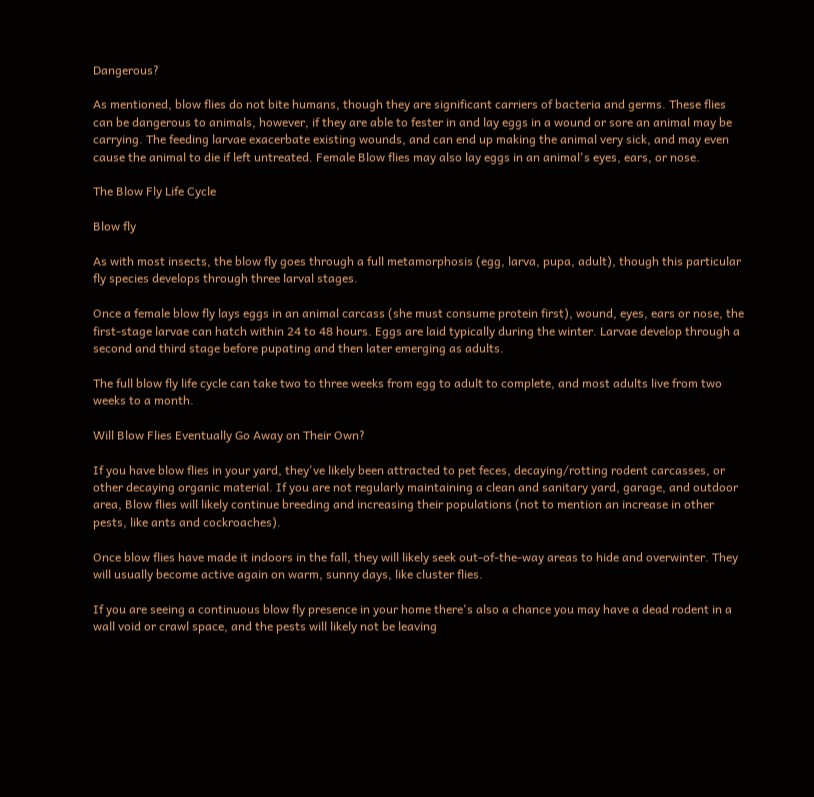Dangerous?

As mentioned, blow flies do not bite humans, though they are significant carriers of bacteria and germs. These flies can be dangerous to animals, however, if they are able to fester in and lay eggs in a wound or sore an animal may be carrying. The feeding larvae exacerbate existing wounds, and can end up making the animal very sick, and may even cause the animal to die if left untreated. Female Blow flies may also lay eggs in an animal's eyes, ears, or nose.

The Blow Fly Life Cycle

Blow fly

As with most insects, the blow fly goes through a full metamorphosis (egg, larva, pupa, adult), though this particular fly species develops through three larval stages.

Once a female blow fly lays eggs in an animal carcass (she must consume protein first), wound, eyes, ears or nose, the first-stage larvae can hatch within 24 to 48 hours. Eggs are laid typically during the winter. Larvae develop through a second and third stage before pupating and then later emerging as adults.

The full blow fly life cycle can take two to three weeks from egg to adult to complete, and most adults live from two weeks to a month.

Will Blow Flies Eventually Go Away on Their Own?

If you have blow flies in your yard, they've likely been attracted to pet feces, decaying/rotting rodent carcasses, or other decaying organic material. If you are not regularly maintaining a clean and sanitary yard, garage, and outdoor area, Blow flies will likely continue breeding and increasing their populations (not to mention an increase in other pests, like ants and cockroaches).

Once blow flies have made it indoors in the fall, they will likely seek out-of-the-way areas to hide and overwinter. They will usually become active again on warm, sunny days, like cluster flies.

If you are seeing a continuous blow fly presence in your home there's also a chance you may have a dead rodent in a wall void or crawl space, and the pests will likely not be leaving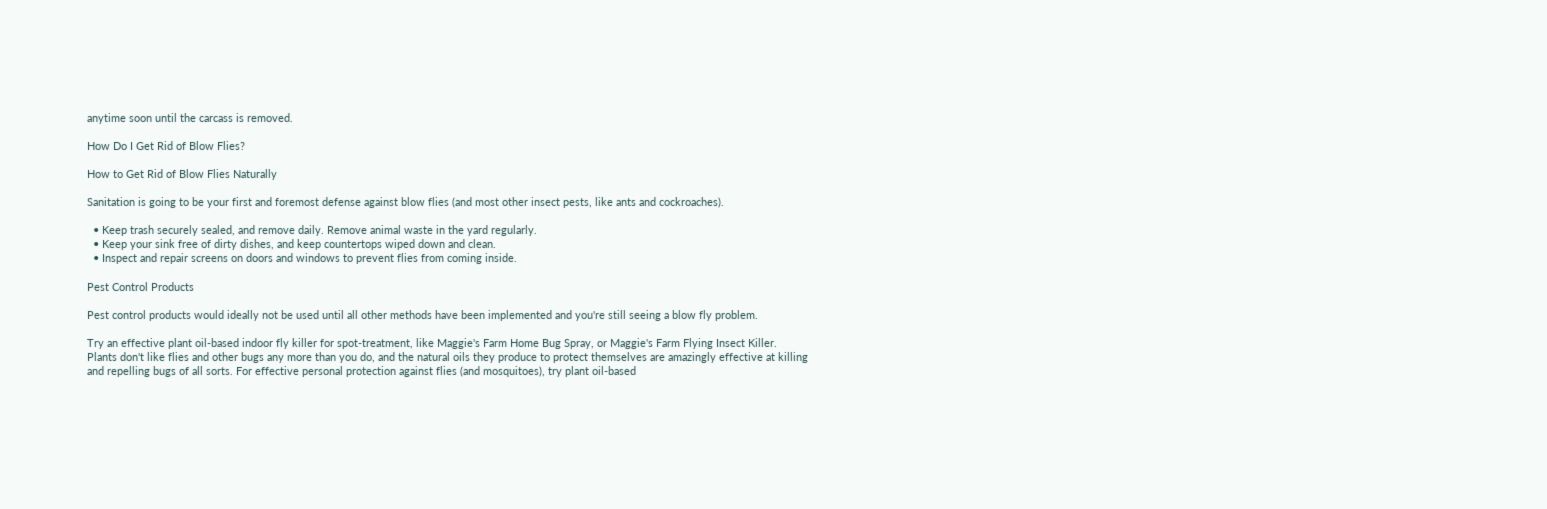anytime soon until the carcass is removed.

How Do I Get Rid of Blow Flies?

How to Get Rid of Blow Flies Naturally

Sanitation is going to be your first and foremost defense against blow flies (and most other insect pests, like ants and cockroaches).

  • Keep trash securely sealed, and remove daily. Remove animal waste in the yard regularly.
  • Keep your sink free of dirty dishes, and keep countertops wiped down and clean.
  • Inspect and repair screens on doors and windows to prevent flies from coming inside.

Pest Control Products

Pest control products would ideally not be used until all other methods have been implemented and you're still seeing a blow fly problem.

Try an effective plant oil-based indoor fly killer for spot-treatment, like Maggie's Farm Home Bug Spray, or Maggie's Farm Flying Insect Killer. Plants don't like flies and other bugs any more than you do, and the natural oils they produce to protect themselves are amazingly effective at killing and repelling bugs of all sorts. For effective personal protection against flies (and mosquitoes), try plant oil-based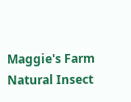Maggie's Farm Natural Insect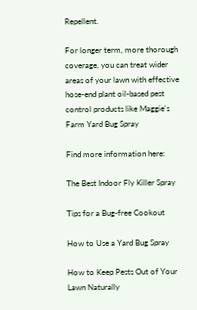Repellent.

For longer term, more thorough coverage, you can treat wider areas of your lawn with effective hose-end plant oil-based pest control products like Maggie's Farm Yard Bug Spray

Find more information here:

The Best Indoor Fly Killer Spray

Tips for a Bug-free Cookout

How to Use a Yard Bug Spray

How to Keep Pests Out of Your Lawn Naturally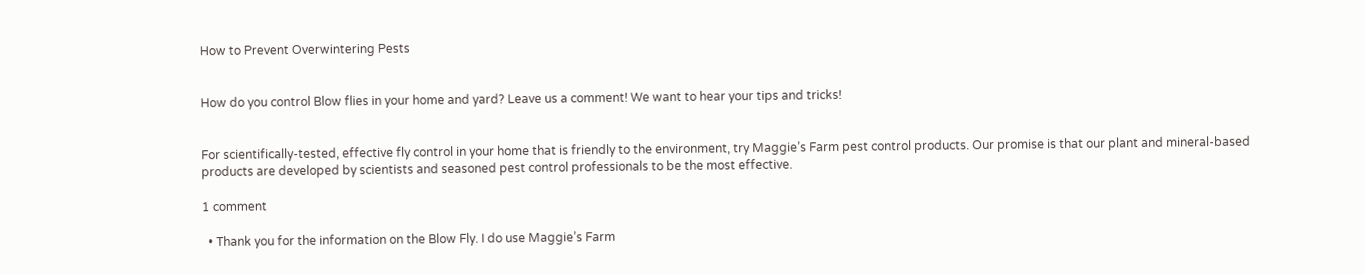How to Prevent Overwintering Pests


How do you control Blow flies in your home and yard? Leave us a comment! We want to hear your tips and tricks!


For scientifically-tested, effective fly control in your home that is friendly to the environment, try Maggie’s Farm pest control products. Our promise is that our plant and mineral-based products are developed by scientists and seasoned pest control professionals to be the most effective.

1 comment

  • Thank you for the information on the Blow Fly. I do use Maggie’s Farm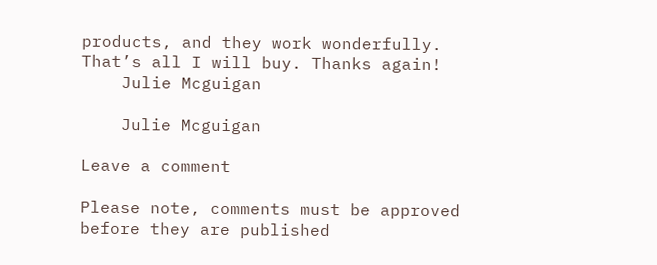products, and they work wonderfully. That’s all I will buy. Thanks again!
    Julie Mcguigan

    Julie Mcguigan

Leave a comment

Please note, comments must be approved before they are published